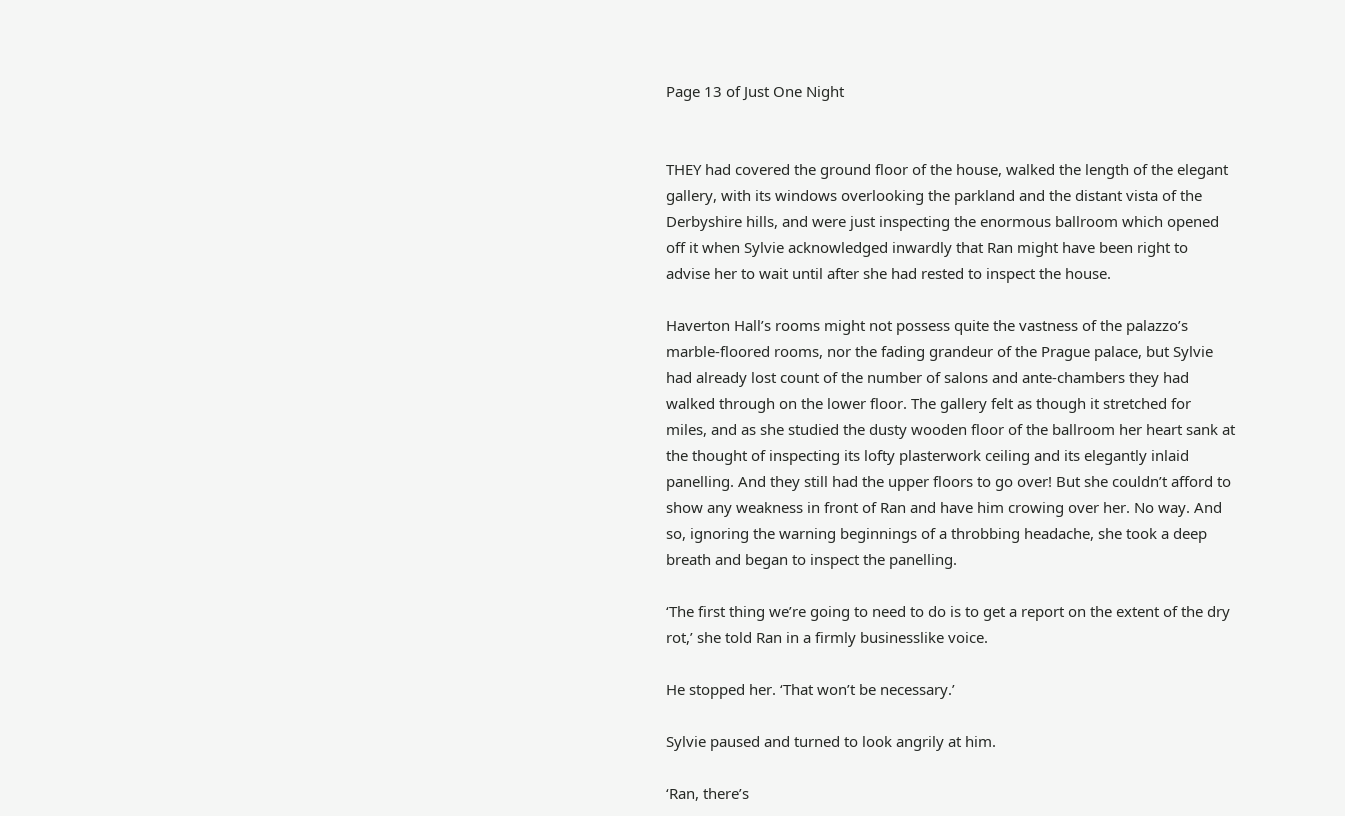Page 13 of Just One Night


THEY had covered the ground floor of the house, walked the length of the elegant gallery, with its windows overlooking the parkland and the distant vista of the Derbyshire hills, and were just inspecting the enormous ballroom which opened off it when Sylvie acknowledged inwardly that Ran might have been right to advise her to wait until after she had rested to inspect the house.

Haverton Hall’s rooms might not possess quite the vastness of the palazzo’s marble-floored rooms, nor the fading grandeur of the Prague palace, but Sylvie had already lost count of the number of salons and ante-chambers they had walked through on the lower floor. The gallery felt as though it stretched for miles, and as she studied the dusty wooden floor of the ballroom her heart sank at the thought of inspecting its lofty plasterwork ceiling and its elegantly inlaid panelling. And they still had the upper floors to go over! But she couldn’t afford to show any weakness in front of Ran and have him crowing over her. No way. And so, ignoring the warning beginnings of a throbbing headache, she took a deep breath and began to inspect the panelling.

‘The first thing we’re going to need to do is to get a report on the extent of the dry rot,’ she told Ran in a firmly businesslike voice.

He stopped her. ‘That won’t be necessary.’

Sylvie paused and turned to look angrily at him.

‘Ran, there’s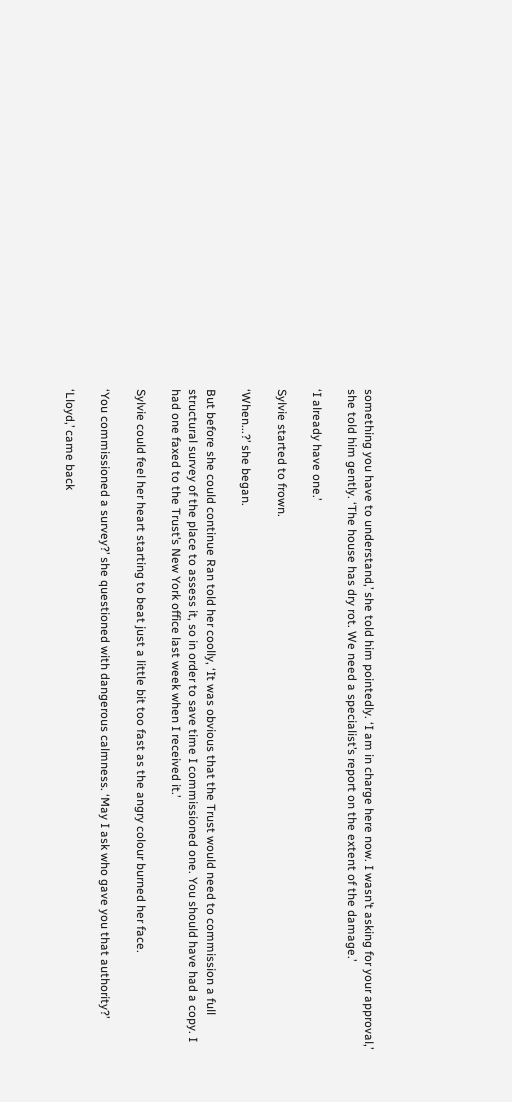something you have to understand,’ she told him pointedly. ‘I am in charge here now. I wasn’t asking for your approval,’ she told him gently. ‘The house has dry rot. We need a specialist’s report on the extent of the damage.’

‘I already have one.’

Sylvie started to frown.

‘When...?’ she began.

But before she could continue Ran told her coolly, ‘It was obvious that the Trust would need to commission a full structural survey of the place to assess it, so in order to save time I commissioned one. You should have had a copy. I had one faxed to the Trust’s New York office last week when I received it.’

Sylvie could feel her heart starting to beat just a little bit too fast as the angry colour burned her face.

‘You commissioned a survey?’ she questioned with dangerous calmness. ‘May I ask who gave you that authority?’

‘Lloyd,’ came back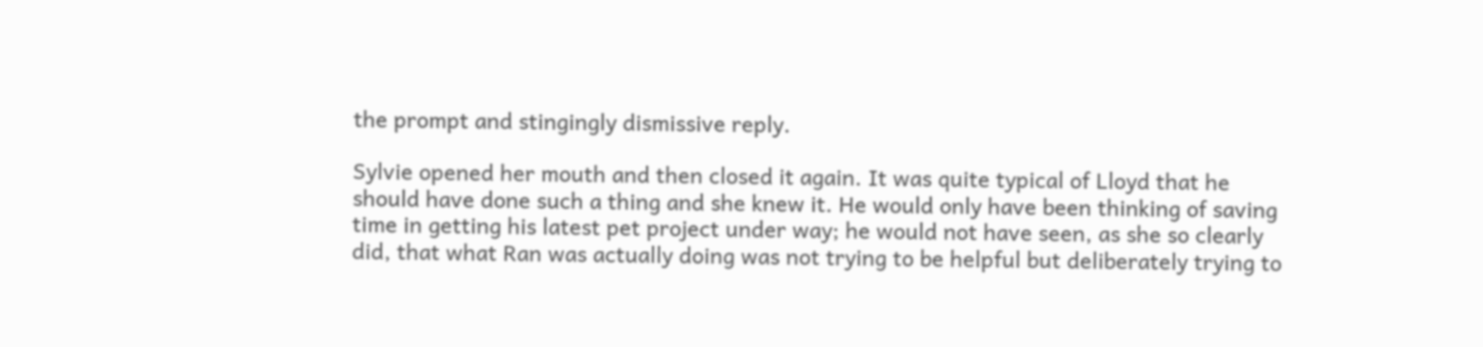the prompt and stingingly dismissive reply.

Sylvie opened her mouth and then closed it again. It was quite typical of Lloyd that he should have done such a thing and she knew it. He would only have been thinking of saving time in getting his latest pet project under way; he would not have seen, as she so clearly did, that what Ran was actually doing was not trying to be helpful but deliberately trying to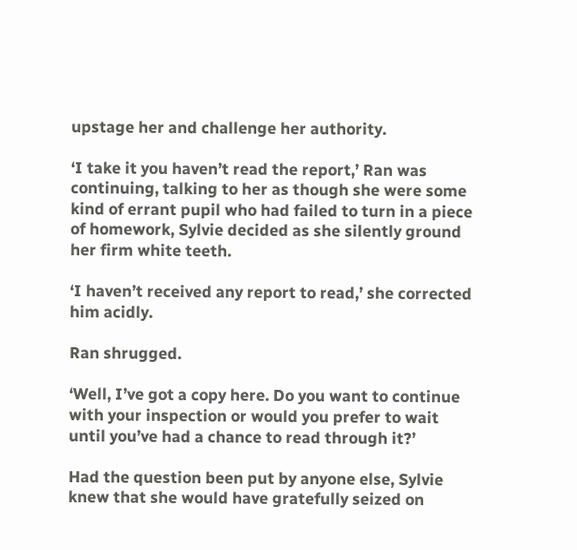upstage her and challenge her authority.

‘I take it you haven’t read the report,’ Ran was continuing, talking to her as though she were some kind of errant pupil who had failed to turn in a piece of homework, Sylvie decided as she silently ground her firm white teeth.

‘I haven’t received any report to read,’ she corrected him acidly.

Ran shrugged.

‘Well, I’ve got a copy here. Do you want to continue with your inspection or would you prefer to wait until you’ve had a chance to read through it?’

Had the question been put by anyone else, Sylvie knew that she would have gratefully seized on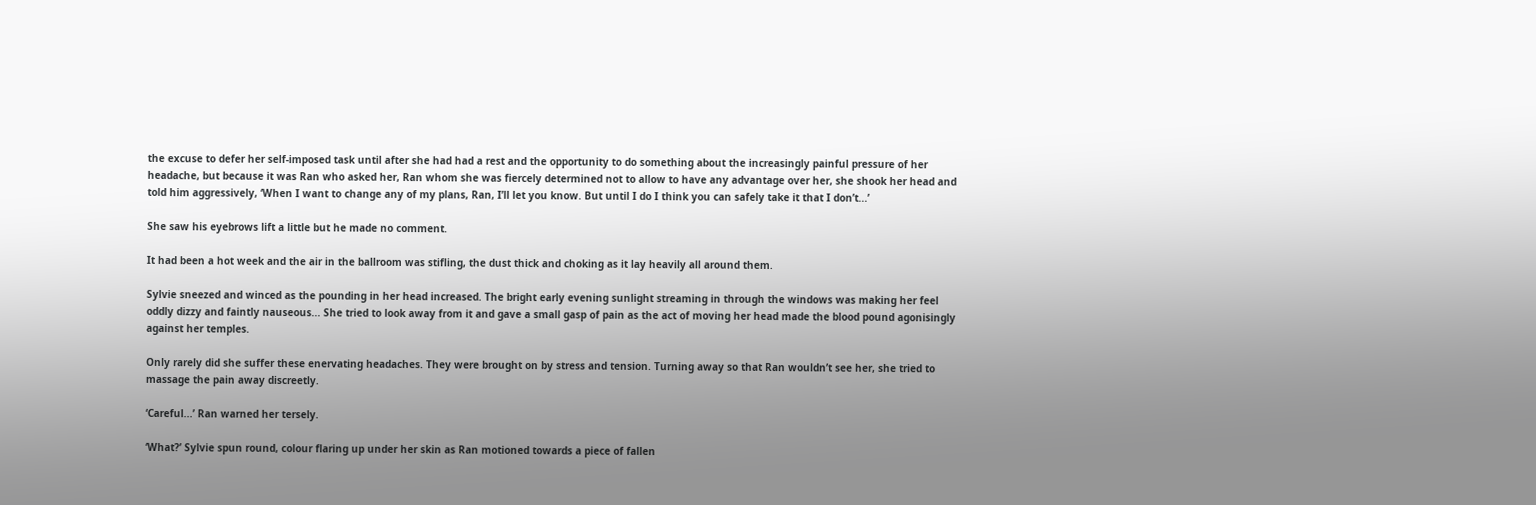the excuse to defer her self-imposed task until after she had had a rest and the opportunity to do something about the increasingly painful pressure of her headache, but because it was Ran who asked her, Ran whom she was fiercely determined not to allow to have any advantage over her, she shook her head and told him aggressively, ‘When I want to change any of my plans, Ran, I’ll let you know. But until I do I think you can safely take it that I don’t...’

She saw his eyebrows lift a little but he made no comment.

It had been a hot week and the air in the ballroom was stifling, the dust thick and choking as it lay heavily all around them.

Sylvie sneezed and winced as the pounding in her head increased. The bright early evening sunlight streaming in through the windows was making her feel oddly dizzy and faintly nauseous... She tried to look away from it and gave a small gasp of pain as the act of moving her head made the blood pound agonisingly against her temples.

Only rarely did she suffer these enervating headaches. They were brought on by stress and tension. Turning away so that Ran wouldn’t see her, she tried to massage the pain away discreetly.

‘Careful...’ Ran warned her tersely.

‘What?’ Sylvie spun round, colour flaring up under her skin as Ran motioned towards a piece of fallen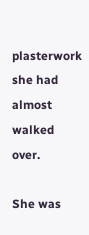plasterwork she had almost walked over.

She was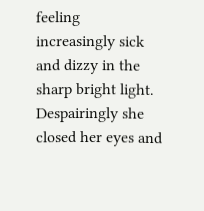feeling increasingly sick and dizzy in the sharp bright light. Despairingly she closed her eyes and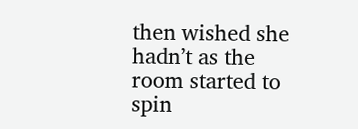then wished she hadn’t as the room started to spin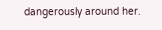dangerously around her.